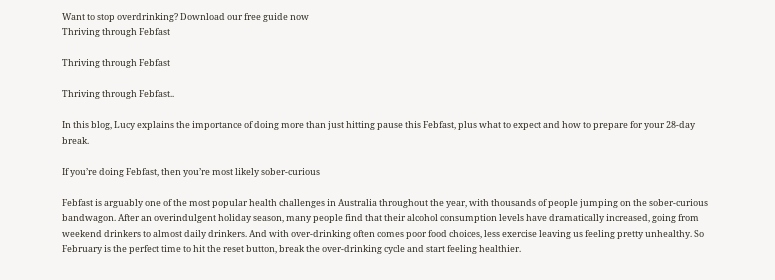Want to stop overdrinking? Download our free guide now
Thriving through Febfast

Thriving through Febfast

Thriving through Febfast..

In this blog, Lucy explains the importance of doing more than just hitting pause this Febfast, plus what to expect and how to prepare for your 28-day break.

If you’re doing Febfast, then you’re most likely sober-curious

Febfast is arguably one of the most popular health challenges in Australia throughout the year, with thousands of people jumping on the sober-curious bandwagon. After an overindulgent holiday season, many people find that their alcohol consumption levels have dramatically increased, going from weekend drinkers to almost daily drinkers. And with over-drinking often comes poor food choices, less exercise leaving us feeling pretty unhealthy. So February is the perfect time to hit the reset button, break the over-drinking cycle and start feeling healthier.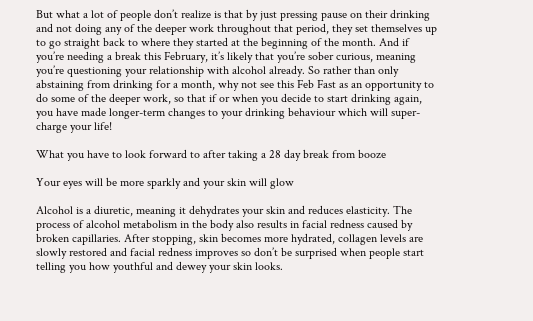But what a lot of people don’t realize is that by just pressing pause on their drinking and not doing any of the deeper work throughout that period, they set themselves up to go straight back to where they started at the beginning of the month. And if you’re needing a break this February, it’s likely that you’re sober curious, meaning you’re questioning your relationship with alcohol already. So rather than only abstaining from drinking for a month, why not see this Feb Fast as an opportunity to do some of the deeper work, so that if or when you decide to start drinking again, you have made longer-term changes to your drinking behaviour which will super-charge your life!

What you have to look forward to after taking a 28 day break from booze

Your eyes will be more sparkly and your skin will glow

Alcohol is a diuretic, meaning it dehydrates your skin and reduces elasticity. The process of alcohol metabolism in the body also results in facial redness caused by broken capillaries. After stopping, skin becomes more hydrated, collagen levels are slowly restored and facial redness improves so don’t be surprised when people start telling you how youthful and dewey your skin looks.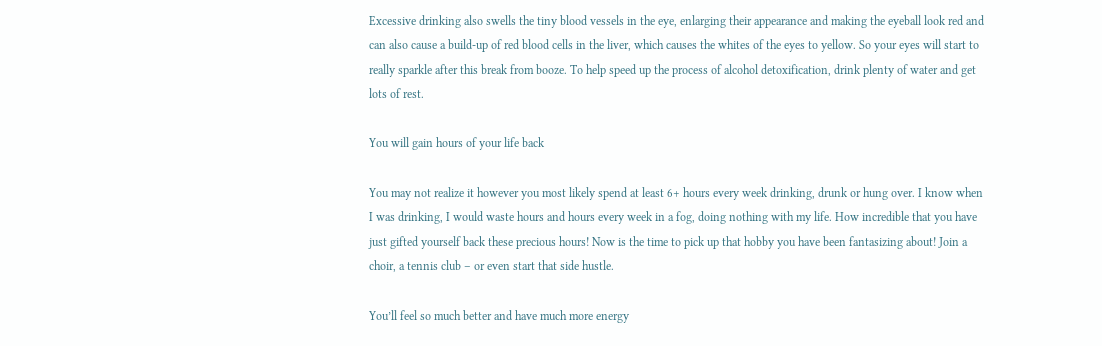Excessive drinking also swells the tiny blood vessels in the eye, enlarging their appearance and making the eyeball look red and can also cause a build-up of red blood cells in the liver, which causes the whites of the eyes to yellow. So your eyes will start to really sparkle after this break from booze. To help speed up the process of alcohol detoxification, drink plenty of water and get lots of rest.

You will gain hours of your life back

You may not realize it however you most likely spend at least 6+ hours every week drinking, drunk or hung over. I know when I was drinking, I would waste hours and hours every week in a fog, doing nothing with my life. How incredible that you have just gifted yourself back these precious hours! Now is the time to pick up that hobby you have been fantasizing about! Join a choir, a tennis club – or even start that side hustle.

You’ll feel so much better and have much more energy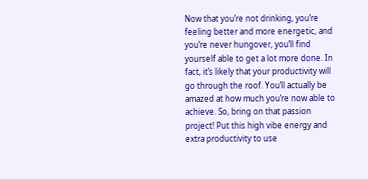Now that you’re not drinking, you’re feeling better and more energetic, and you’re never hungover, you’ll find yourself able to get a lot more done. In fact, it’s likely that your productivity will go through the roof. You’ll actually be amazed at how much you’re now able to achieve. So, bring on that passion project! Put this high vibe energy and extra productivity to use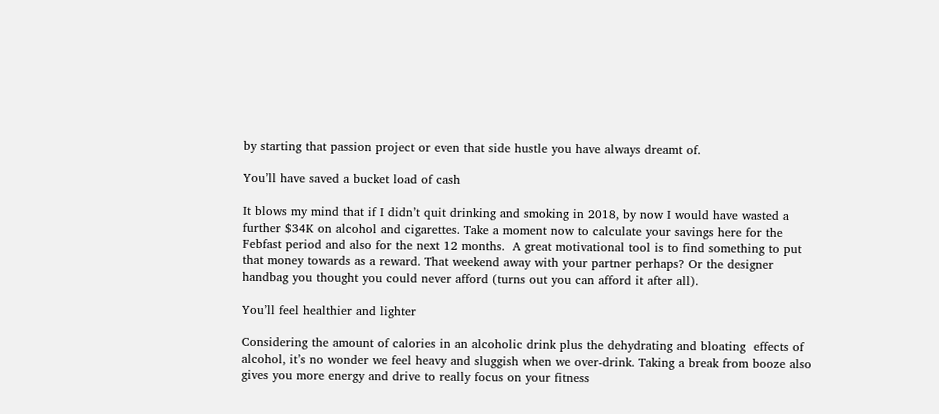by starting that passion project or even that side hustle you have always dreamt of.

You’ll have saved a bucket load of cash

It blows my mind that if I didn’t quit drinking and smoking in 2018, by now I would have wasted a further $34K on alcohol and cigarettes. Take a moment now to calculate your savings here for the Febfast period and also for the next 12 months.  A great motivational tool is to find something to put that money towards as a reward. That weekend away with your partner perhaps? Or the designer handbag you thought you could never afford (turns out you can afford it after all).

You’ll feel healthier and lighter

Considering the amount of calories in an alcoholic drink plus the dehydrating and bloating  effects of alcohol, it’s no wonder we feel heavy and sluggish when we over-drink. Taking a break from booze also gives you more energy and drive to really focus on your fitness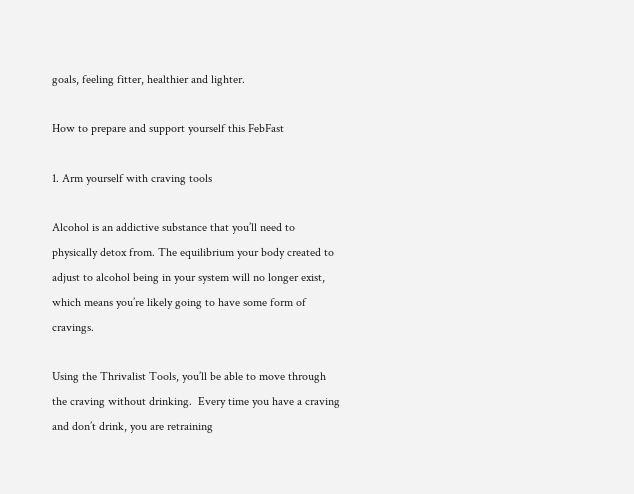goals, feeling fitter, healthier and lighter.

How to prepare and support yourself this FebFast

1. Arm yourself with craving tools

Alcohol is an addictive substance that you’ll need to physically detox from. The equilibrium your body created to adjust to alcohol being in your system will no longer exist, which means you’re likely going to have some form of cravings.

Using the Thrivalist Tools, you’ll be able to move through the craving without drinking.  Every time you have a craving and don’t drink, you are retraining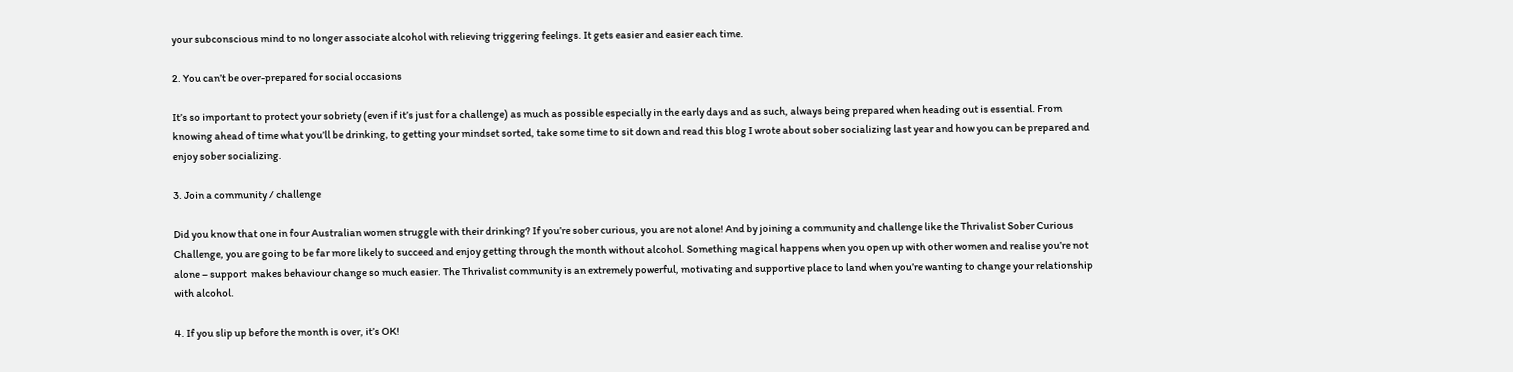your subconscious mind to no longer associate alcohol with relieving triggering feelings. It gets easier and easier each time.

2. You can’t be over-prepared for social occasions

It’s so important to protect your sobriety (even if it’s just for a challenge) as much as possible especially in the early days and as such, always being prepared when heading out is essential. From knowing ahead of time what you’ll be drinking, to getting your mindset sorted, take some time to sit down and read this blog I wrote about sober socializing last year and how you can be prepared and enjoy sober socializing.

3. Join a community / challenge

Did you know that one in four Australian women struggle with their drinking? If you’re sober curious, you are not alone! And by joining a community and challenge like the Thrivalist Sober Curious Challenge, you are going to be far more likely to succeed and enjoy getting through the month without alcohol. Something magical happens when you open up with other women and realise you’re not alone – support  makes behaviour change so much easier. The Thrivalist community is an extremely powerful, motivating and supportive place to land when you’re wanting to change your relationship with alcohol.

4. If you slip up before the month is over, it’s OK!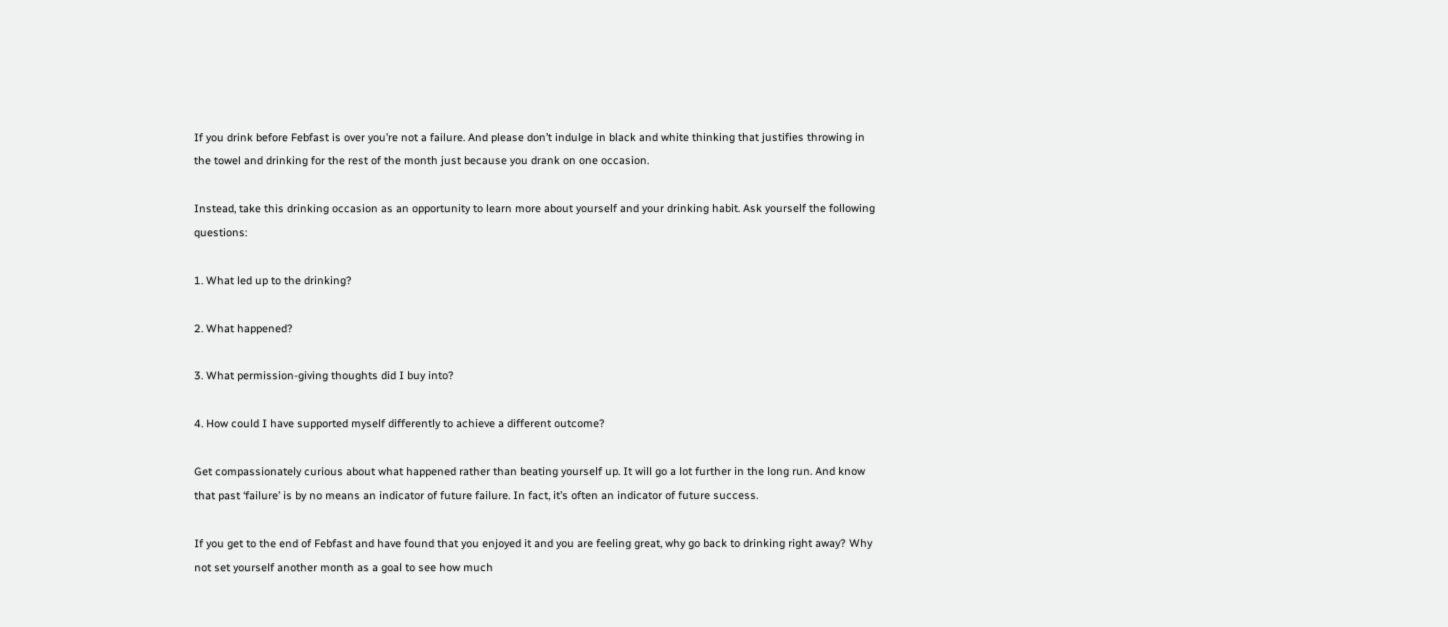If you drink before Febfast is over you’re not a failure. And please don’t indulge in black and white thinking that justifies throwing in the towel and drinking for the rest of the month just because you drank on one occasion.

Instead, take this drinking occasion as an opportunity to learn more about yourself and your drinking habit. Ask yourself the following questions:

1. What led up to the drinking?

2. What happened?

3. What permission-giving thoughts did I buy into?

4. How could I have supported myself differently to achieve a different outcome?

Get compassionately curious about what happened rather than beating yourself up. It will go a lot further in the long run. And know that past ‘failure’ is by no means an indicator of future failure. In fact, it’s often an indicator of future success.

If you get to the end of Febfast and have found that you enjoyed it and you are feeling great, why go back to drinking right away? Why not set yourself another month as a goal to see how much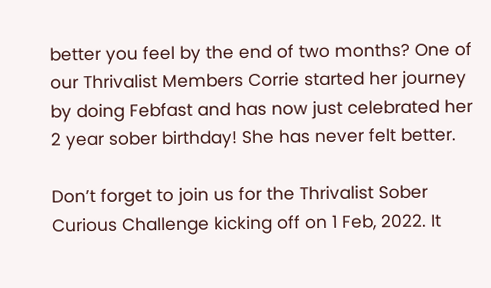better you feel by the end of two months? One of our Thrivalist Members Corrie started her journey by doing Febfast and has now just celebrated her 2 year sober birthday! She has never felt better.

Don’t forget to join us for the Thrivalist Sober Curious Challenge kicking off on 1 Feb, 2022. It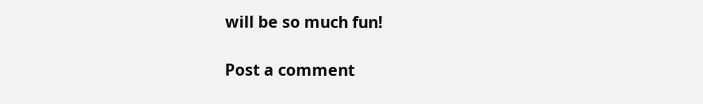will be so much fun!

Post a comment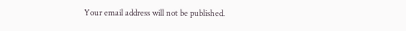Your email address will not be published.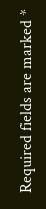Required fields are marked *